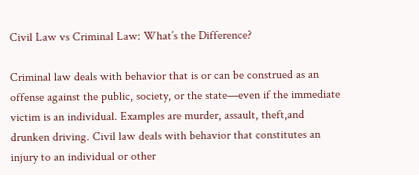Civil Law vs Criminal Law: What’s the Difference?

Criminal law deals with behavior that is or can be construed as an offense against the public, society, or the state—even if the immediate victim is an individual. Examples are murder, assault, theft,and drunken driving. Civil law deals with behavior that constitutes an injury to an individual or other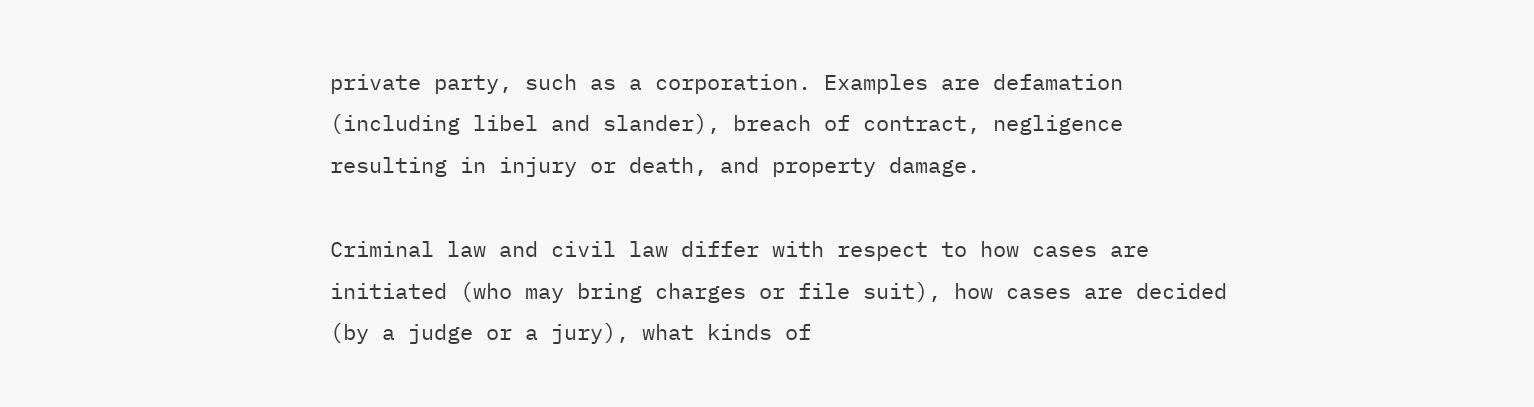private party, such as a corporation. Examples are defamation (including libel and slander), breach of contract, negligence resulting in injury or death, and property damage.

Criminal law and civil law differ with respect to how cases are initiated (who may bring charges or file suit), how cases are decided (by a judge or a jury), what kinds of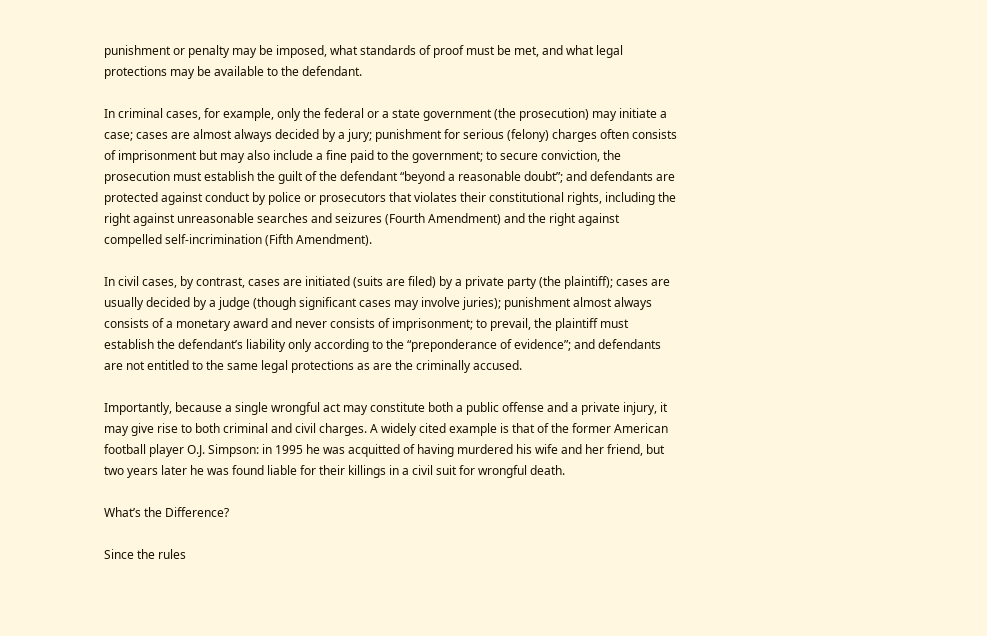punishment or penalty may be imposed, what standards of proof must be met, and what legal protections may be available to the defendant.

In criminal cases, for example, only the federal or a state government (the prosecution) may initiate a case; cases are almost always decided by a jury; punishment for serious (felony) charges often consists of imprisonment but may also include a fine paid to the government; to secure conviction, the prosecution must establish the guilt of the defendant “beyond a reasonable doubt”; and defendants are protected against conduct by police or prosecutors that violates their constitutional rights, including the right against unreasonable searches and seizures (Fourth Amendment) and the right against compelled self-incrimination (Fifth Amendment).

In civil cases, by contrast, cases are initiated (suits are filed) by a private party (the plaintiff); cases are usually decided by a judge (though significant cases may involve juries); punishment almost always consists of a monetary award and never consists of imprisonment; to prevail, the plaintiff must establish the defendant’s liability only according to the “preponderance of evidence”; and defendants are not entitled to the same legal protections as are the criminally accused.

Importantly, because a single wrongful act may constitute both a public offense and a private injury, it may give rise to both criminal and civil charges. A widely cited example is that of the former American football player O.J. Simpson: in 1995 he was acquitted of having murdered his wife and her friend, but two years later he was found liable for their killings in a civil suit for wrongful death.

What’s the Difference?

Since the rules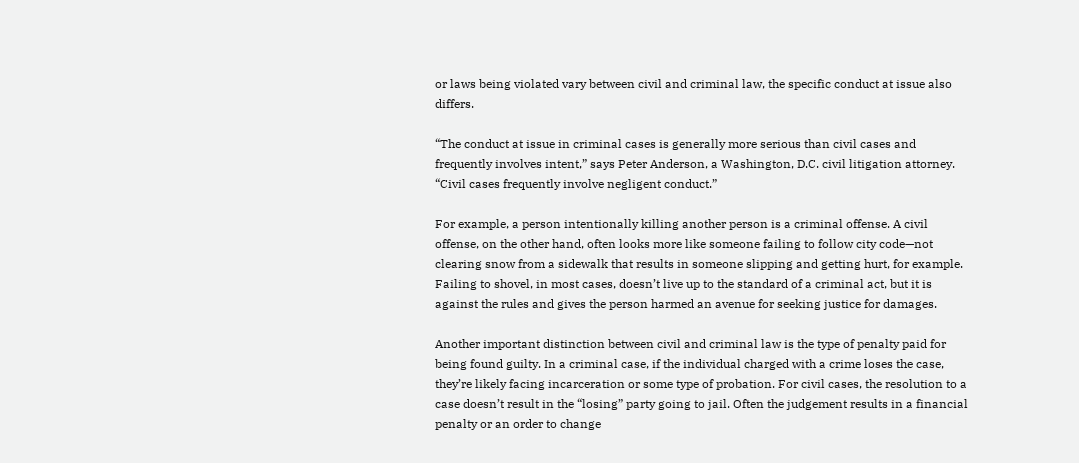or laws being violated vary between civil and criminal law, the specific conduct at issue also differs.

“The conduct at issue in criminal cases is generally more serious than civil cases and frequently involves intent,” says Peter Anderson, a Washington, D.C. civil litigation attorney. “Civil cases frequently involve negligent conduct.”

For example, a person intentionally killing another person is a criminal offense. A civil offense, on the other hand, often looks more like someone failing to follow city code—not clearing snow from a sidewalk that results in someone slipping and getting hurt, for example. Failing to shovel, in most cases, doesn’t live up to the standard of a criminal act, but it is against the rules and gives the person harmed an avenue for seeking justice for damages.

Another important distinction between civil and criminal law is the type of penalty paid for being found guilty. In a criminal case, if the individual charged with a crime loses the case, they’re likely facing incarceration or some type of probation. For civil cases, the resolution to a case doesn’t result in the “losing” party going to jail. Often the judgement results in a financial penalty or an order to change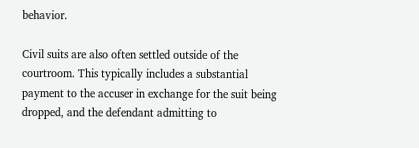behavior.

Civil suits are also often settled outside of the courtroom. This typically includes a substantial payment to the accuser in exchange for the suit being dropped, and the defendant admitting to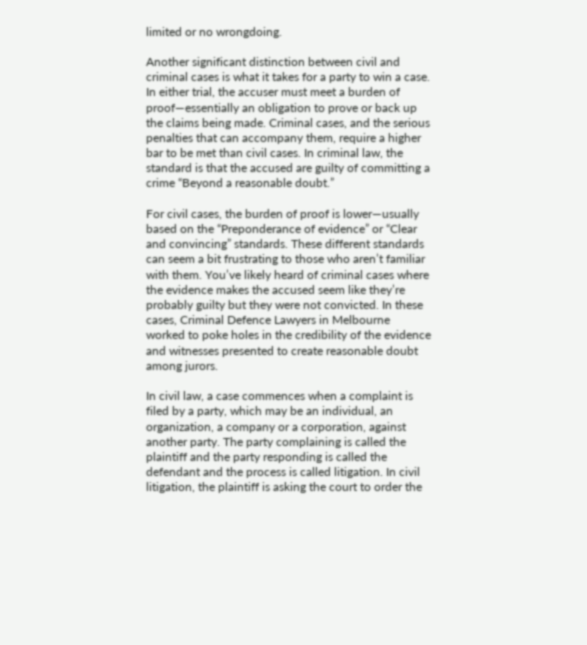limited or no wrongdoing.

Another significant distinction between civil and criminal cases is what it takes for a party to win a case. In either trial, the accuser must meet a burden of proof—essentially an obligation to prove or back up the claims being made. Criminal cases, and the serious penalties that can accompany them, require a higher bar to be met than civil cases. In criminal law, the standard is that the accused are guilty of committing a crime “Beyond a reasonable doubt.”

For civil cases, the burden of proof is lower—usually based on the “Preponderance of evidence” or “Clear and convincing” standards. These different standards can seem a bit frustrating to those who aren’t familiar with them. You’ve likely heard of criminal cases where the evidence makes the accused seem like they’re probably guilty but they were not convicted. In these cases, Criminal Defence Lawyers in Melbourne worked to poke holes in the credibility of the evidence and witnesses presented to create reasonable doubt among jurors.

In civil law, a case commences when a complaint is filed by a party, which may be an individual, an organization, a company or a corporation, against another party. The party complaining is called the plaintiff and the party responding is called the defendant and the process is called litigation. In civil litigation, the plaintiff is asking the court to order the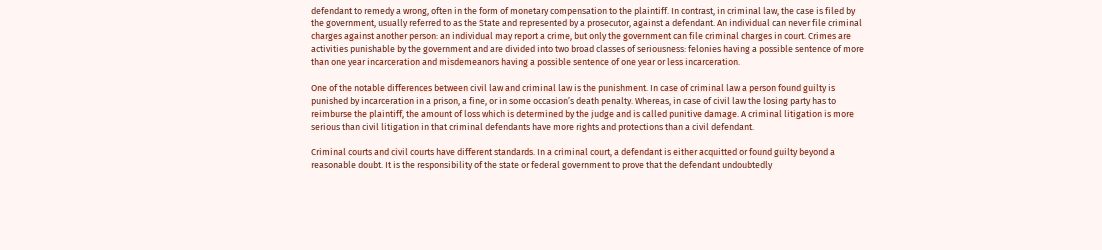defendant to remedy a wrong, often in the form of monetary compensation to the plaintiff. In contrast, in criminal law, the case is filed by the government, usually referred to as the State and represented by a prosecutor, against a defendant. An individual can never file criminal charges against another person: an individual may report a crime, but only the government can file criminal charges in court. Crimes are activities punishable by the government and are divided into two broad classes of seriousness: felonies having a possible sentence of more than one year incarceration and misdemeanors having a possible sentence of one year or less incarceration.

One of the notable differences between civil law and criminal law is the punishment. In case of criminal law a person found guilty is punished by incarceration in a prison, a fine, or in some occasion’s death penalty. Whereas, in case of civil law the losing party has to reimburse the plaintiff, the amount of loss which is determined by the judge and is called punitive damage. A criminal litigation is more serious than civil litigation in that criminal defendants have more rights and protections than a civil defendant.

Criminal courts and civil courts have different standards. In a criminal court, a defendant is either acquitted or found guilty beyond a reasonable doubt. It is the responsibility of the state or federal government to prove that the defendant undoubtedly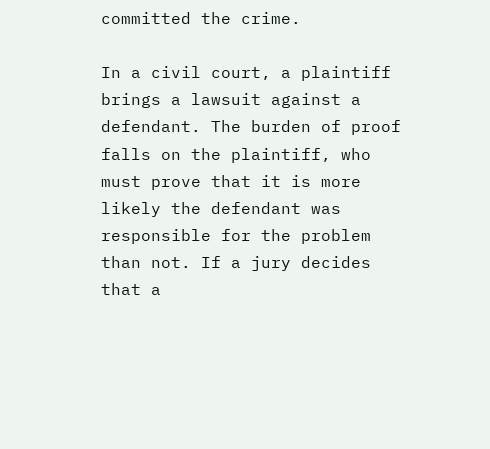committed the crime.

In a civil court, a plaintiff brings a lawsuit against a defendant. The burden of proof falls on the plaintiff, who must prove that it is more likely the defendant was responsible for the problem than not. If a jury decides that a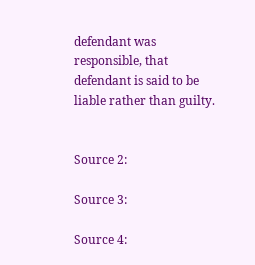defendant was responsible, that defendant is said to be liable rather than guilty.


Source 2:

Source 3:

Source 4: